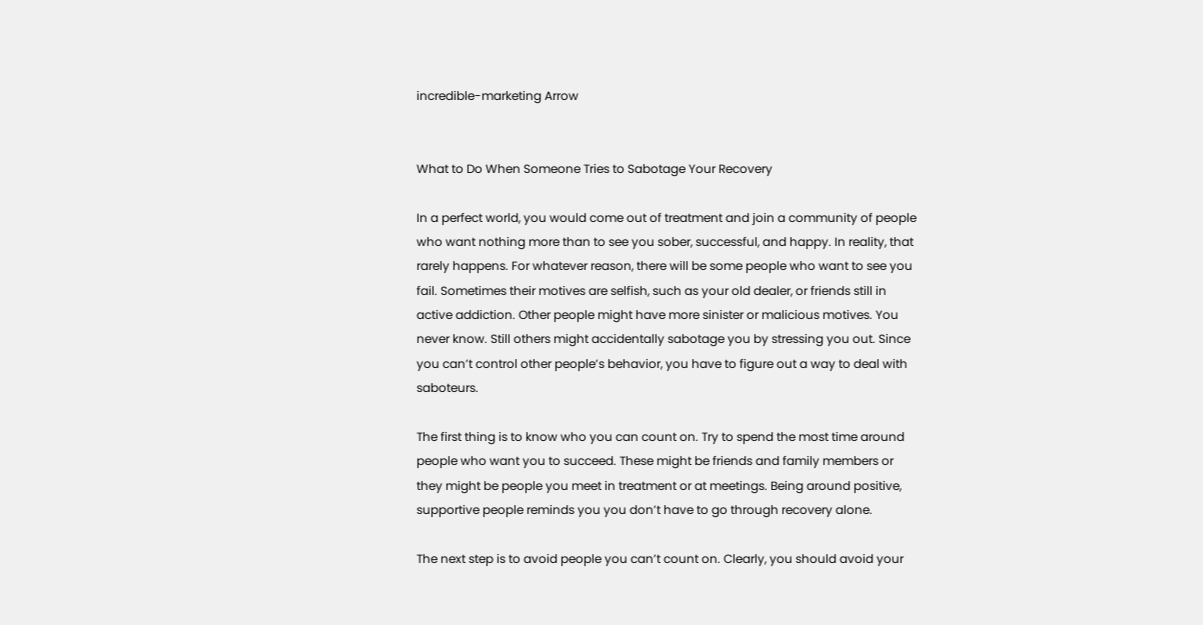incredible-marketing Arrow


What to Do When Someone Tries to Sabotage Your Recovery

In a perfect world, you would come out of treatment and join a community of people who want nothing more than to see you sober, successful, and happy. In reality, that rarely happens. For whatever reason, there will be some people who want to see you fail. Sometimes their motives are selfish, such as your old dealer, or friends still in active addiction. Other people might have more sinister or malicious motives. You never know. Still others might accidentally sabotage you by stressing you out. Since you can’t control other people’s behavior, you have to figure out a way to deal with saboteurs.

The first thing is to know who you can count on. Try to spend the most time around people who want you to succeed. These might be friends and family members or they might be people you meet in treatment or at meetings. Being around positive, supportive people reminds you you don’t have to go through recovery alone.

The next step is to avoid people you can’t count on. Clearly, you should avoid your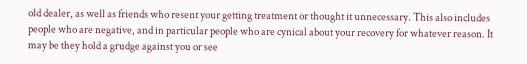old dealer, as well as friends who resent your getting treatment or thought it unnecessary. This also includes people who are negative, and in particular people who are cynical about your recovery for whatever reason. It may be they hold a grudge against you or see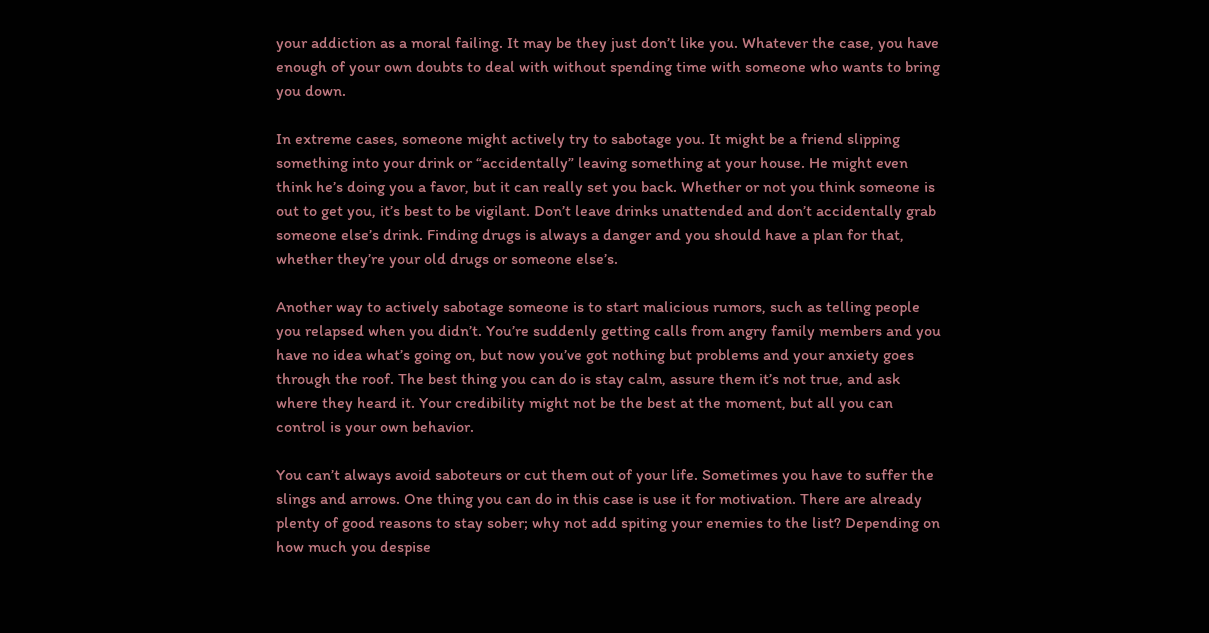your addiction as a moral failing. It may be they just don’t like you. Whatever the case, you have enough of your own doubts to deal with without spending time with someone who wants to bring you down.

In extreme cases, someone might actively try to sabotage you. It might be a friend slipping something into your drink or “accidentally” leaving something at your house. He might even think he’s doing you a favor, but it can really set you back. Whether or not you think someone is out to get you, it’s best to be vigilant. Don’t leave drinks unattended and don’t accidentally grab someone else’s drink. Finding drugs is always a danger and you should have a plan for that, whether they’re your old drugs or someone else’s.

Another way to actively sabotage someone is to start malicious rumors, such as telling people you relapsed when you didn’t. You’re suddenly getting calls from angry family members and you have no idea what’s going on, but now you’ve got nothing but problems and your anxiety goes through the roof. The best thing you can do is stay calm, assure them it’s not true, and ask where they heard it. Your credibility might not be the best at the moment, but all you can control is your own behavior.

You can’t always avoid saboteurs or cut them out of your life. Sometimes you have to suffer the slings and arrows. One thing you can do in this case is use it for motivation. There are already plenty of good reasons to stay sober; why not add spiting your enemies to the list? Depending on how much you despise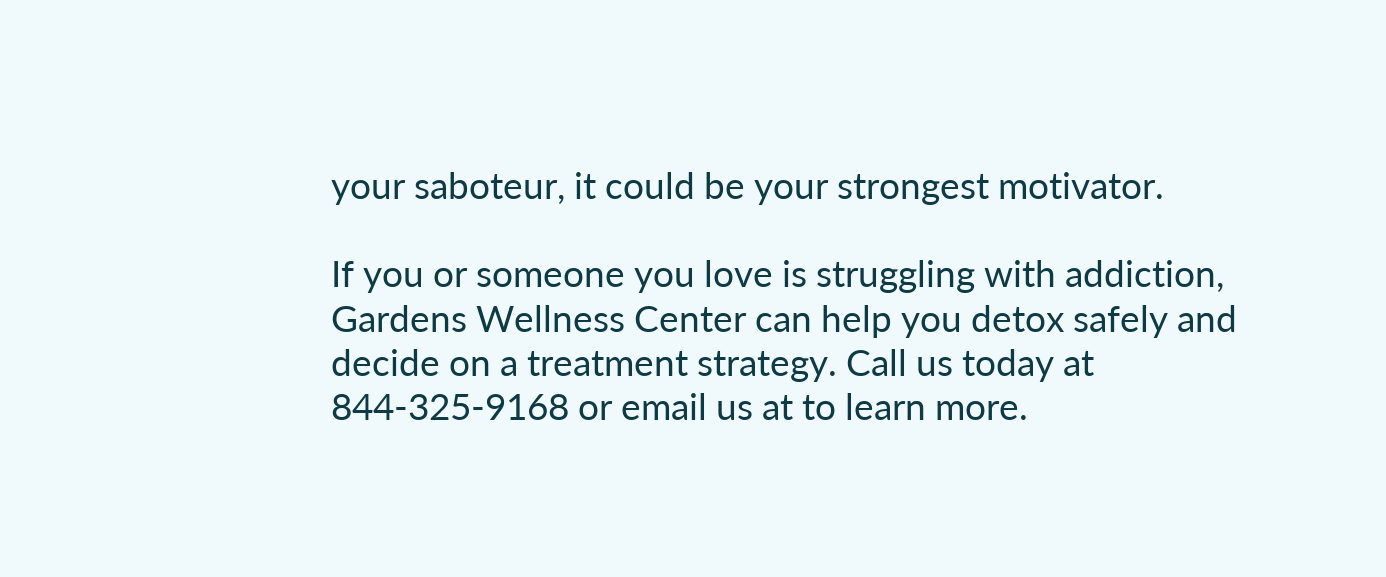your saboteur, it could be your strongest motivator.

If you or someone you love is struggling with addiction, Gardens Wellness Center can help you detox safely and decide on a treatment strategy. Call us today at 844-325-9168 or email us at to learn more.